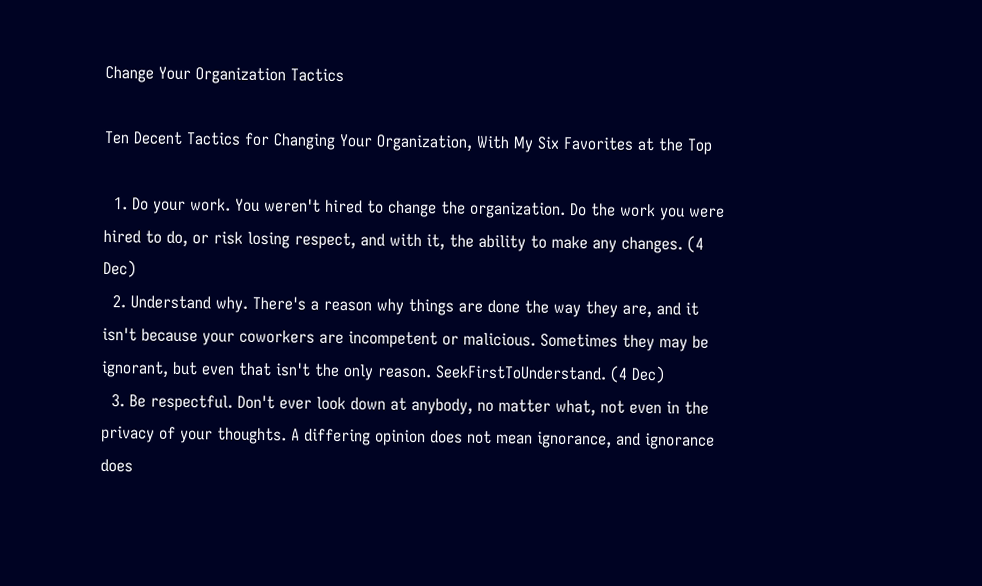Change Your Organization Tactics

Ten Decent Tactics for Changing Your Organization, With My Six Favorites at the Top

  1. Do your work. You weren't hired to change the organization. Do the work you were hired to do, or risk losing respect, and with it, the ability to make any changes. (4 Dec)
  2. Understand why. There's a reason why things are done the way they are, and it isn't because your coworkers are incompetent or malicious. Sometimes they may be ignorant, but even that isn't the only reason. SeekFirstToUnderstand. (4 Dec)
  3. Be respectful. Don't ever look down at anybody, no matter what, not even in the privacy of your thoughts. A differing opinion does not mean ignorance, and ignorance does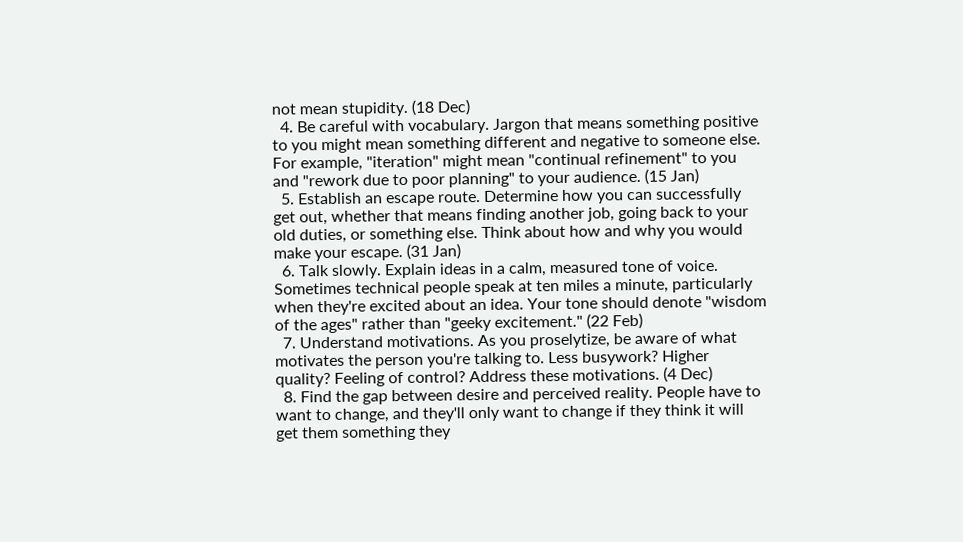not mean stupidity. (18 Dec)
  4. Be careful with vocabulary. Jargon that means something positive to you might mean something different and negative to someone else. For example, "iteration" might mean "continual refinement" to you and "rework due to poor planning" to your audience. (15 Jan)
  5. Establish an escape route. Determine how you can successfully get out, whether that means finding another job, going back to your old duties, or something else. Think about how and why you would make your escape. (31 Jan)
  6. Talk slowly. Explain ideas in a calm, measured tone of voice. Sometimes technical people speak at ten miles a minute, particularly when they're excited about an idea. Your tone should denote "wisdom of the ages" rather than "geeky excitement." (22 Feb)
  7. Understand motivations. As you proselytize, be aware of what motivates the person you're talking to. Less busywork? Higher quality? Feeling of control? Address these motivations. (4 Dec)
  8. Find the gap between desire and perceived reality. People have to want to change, and they'll only want to change if they think it will get them something they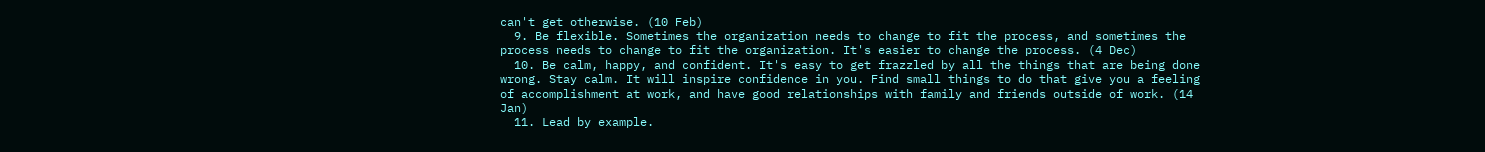can't get otherwise. (10 Feb)
  9. Be flexible. Sometimes the organization needs to change to fit the process, and sometimes the process needs to change to fit the organization. It's easier to change the process. (4 Dec)
  10. Be calm, happy, and confident. It's easy to get frazzled by all the things that are being done wrong. Stay calm. It will inspire confidence in you. Find small things to do that give you a feeling of accomplishment at work, and have good relationships with family and friends outside of work. (14 Jan)
  11. Lead by example.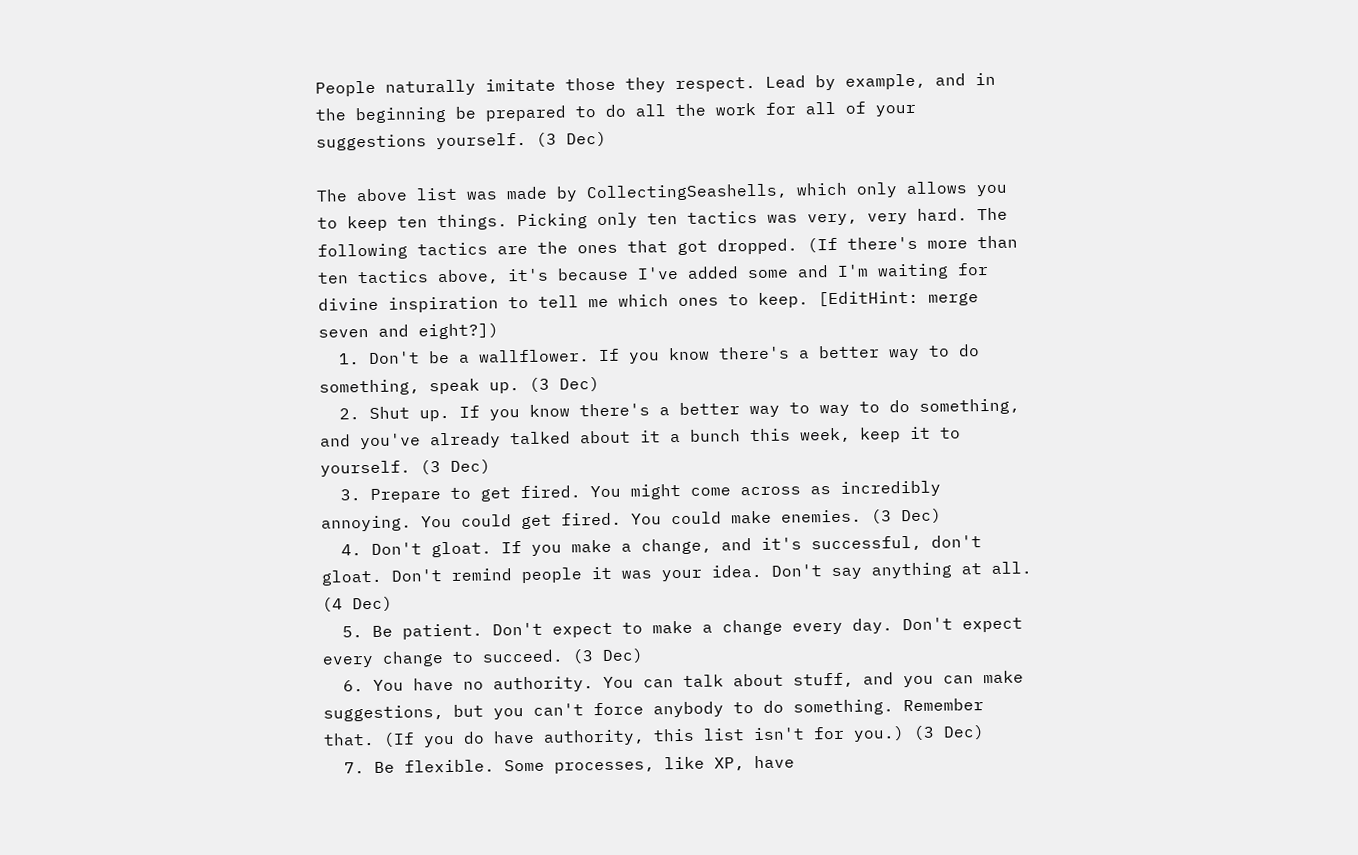People naturally imitate those they respect. Lead by example, and in the beginning be prepared to do all the work for all of your suggestions yourself. (3 Dec)

The above list was made by CollectingSeashells, which only allows you to keep ten things. Picking only ten tactics was very, very hard. The following tactics are the ones that got dropped. (If there's more than ten tactics above, it's because I've added some and I'm waiting for divine inspiration to tell me which ones to keep. [EditHint: merge seven and eight?])
  1. Don't be a wallflower. If you know there's a better way to do something, speak up. (3 Dec)
  2. Shut up. If you know there's a better way to way to do something, and you've already talked about it a bunch this week, keep it to yourself. (3 Dec)
  3. Prepare to get fired. You might come across as incredibly annoying. You could get fired. You could make enemies. (3 Dec)
  4. Don't gloat. If you make a change, and it's successful, don't gloat. Don't remind people it was your idea. Don't say anything at all. (4 Dec)
  5. Be patient. Don't expect to make a change every day. Don't expect every change to succeed. (3 Dec)
  6. You have no authority. You can talk about stuff, and you can make suggestions, but you can't force anybody to do something. Remember that. (If you do have authority, this list isn't for you.) (3 Dec)
  7. Be flexible. Some processes, like XP, have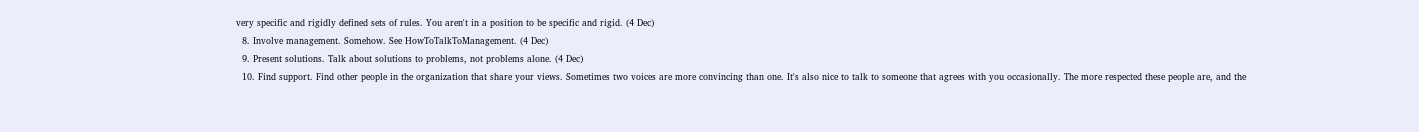very specific and rigidly defined sets of rules. You aren't in a position to be specific and rigid. (4 Dec)
  8. Involve management. Somehow. See HowToTalkToManagement. (4 Dec)
  9. Present solutions. Talk about solutions to problems, not problems alone. (4 Dec)
  10. Find support. Find other people in the organization that share your views. Sometimes two voices are more convincing than one. It's also nice to talk to someone that agrees with you occasionally. The more respected these people are, and the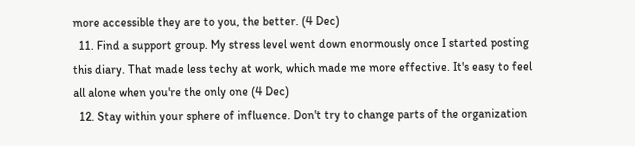more accessible they are to you, the better. (4 Dec)
  11. Find a support group. My stress level went down enormously once I started posting this diary. That made less techy at work, which made me more effective. It's easy to feel all alone when you're the only one (4 Dec)
  12. Stay within your sphere of influence. Don't try to change parts of the organization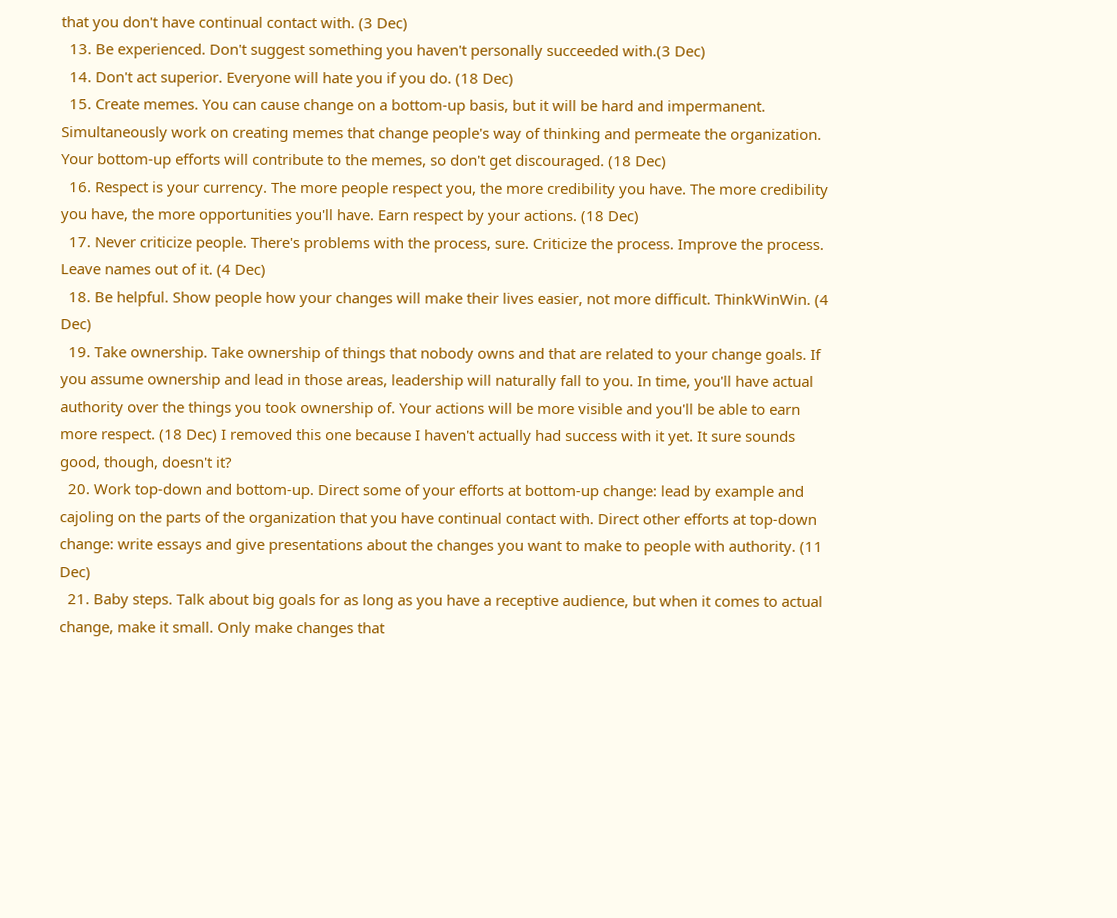that you don't have continual contact with. (3 Dec)
  13. Be experienced. Don't suggest something you haven't personally succeeded with.(3 Dec)
  14. Don't act superior. Everyone will hate you if you do. (18 Dec)
  15. Create memes. You can cause change on a bottom-up basis, but it will be hard and impermanent. Simultaneously work on creating memes that change people's way of thinking and permeate the organization. Your bottom-up efforts will contribute to the memes, so don't get discouraged. (18 Dec)
  16. Respect is your currency. The more people respect you, the more credibility you have. The more credibility you have, the more opportunities you'll have. Earn respect by your actions. (18 Dec)
  17. Never criticize people. There's problems with the process, sure. Criticize the process. Improve the process. Leave names out of it. (4 Dec)
  18. Be helpful. Show people how your changes will make their lives easier, not more difficult. ThinkWinWin. (4 Dec)
  19. Take ownership. Take ownership of things that nobody owns and that are related to your change goals. If you assume ownership and lead in those areas, leadership will naturally fall to you. In time, you'll have actual authority over the things you took ownership of. Your actions will be more visible and you'll be able to earn more respect. (18 Dec) I removed this one because I haven't actually had success with it yet. It sure sounds good, though, doesn't it?
  20. Work top-down and bottom-up. Direct some of your efforts at bottom-up change: lead by example and cajoling on the parts of the organization that you have continual contact with. Direct other efforts at top-down change: write essays and give presentations about the changes you want to make to people with authority. (11 Dec)
  21. Baby steps. Talk about big goals for as long as you have a receptive audience, but when it comes to actual change, make it small. Only make changes that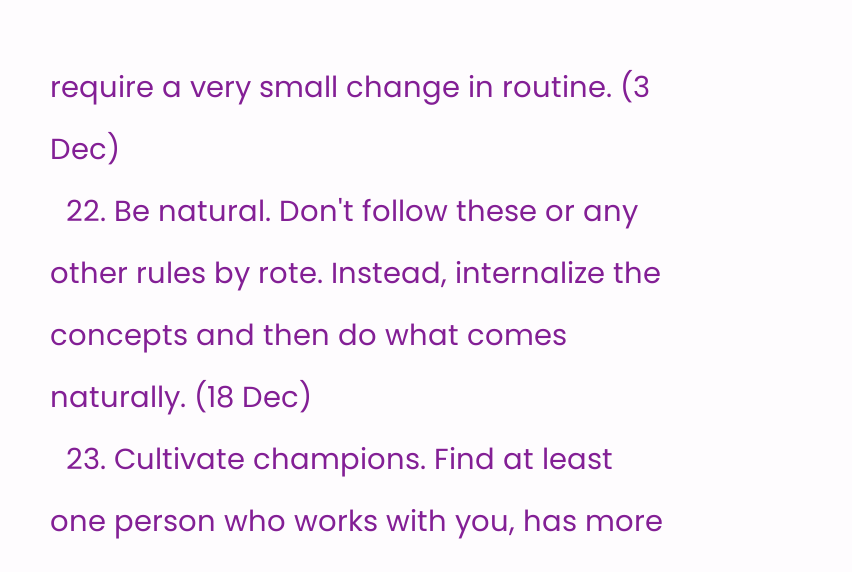require a very small change in routine. (3 Dec)
  22. Be natural. Don't follow these or any other rules by rote. Instead, internalize the concepts and then do what comes naturally. (18 Dec)
  23. Cultivate champions. Find at least one person who works with you, has more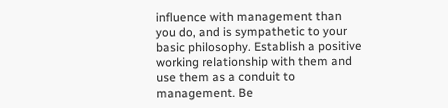influence with management than you do, and is sympathetic to your basic philosophy. Establish a positive working relationship with them and use them as a conduit to management. Be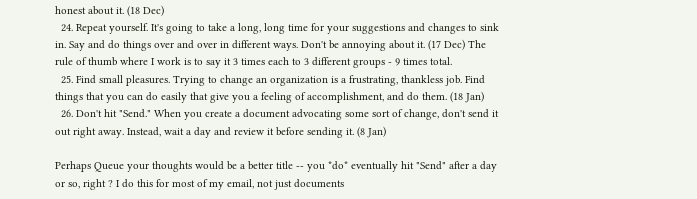honest about it. (18 Dec)
  24. Repeat yourself. It's going to take a long, long time for your suggestions and changes to sink in. Say and do things over and over in different ways. Don't be annoying about it. (17 Dec) The rule of thumb where I work is to say it 3 times each to 3 different groups - 9 times total.
  25. Find small pleasures. Trying to change an organization is a frustrating, thankless job. Find things that you can do easily that give you a feeling of accomplishment, and do them. (18 Jan)
  26. Don't hit "Send." When you create a document advocating some sort of change, don't send it out right away. Instead, wait a day and review it before sending it. (8 Jan)

Perhaps Queue your thoughts would be a better title -- you *do* eventually hit "Send" after a day or so, right ? I do this for most of my email, not just documents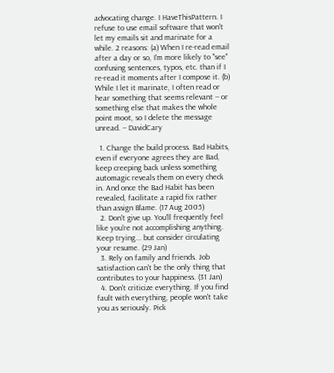advocating change. I HaveThisPattern. I refuse to use email software that won't let my emails sit and marinate for a while. 2 reasons: (a) When I re-read email after a day or so, I'm more likely to "see" confusing sentences, typos, etc. than if I re-read it moments after I compose it. (b) While I let it marinate, I often read or hear something that seems relevant -- or something else that makes the whole point moot, so I delete the message unread. -- DavidCary

  1. Change the build process. Bad Habits, even if everyone agrees they are Bad, keep creeping back unless something automagic reveals them on every check in. And once the Bad Habit has been revealed, facilitate a rapid fix rather than assign Blame. (17 Aug 2005)
  2. Don't give up. You'll frequently feel like you're not accomplishing anything. Keep trying... but consider circulating your resume. (29 Jan)
  3. Rely on family and friends. Job satisfaction can't be the only thing that contributes to your happiness. (31 Jan)
  4. Don't criticize everything. If you find fault with everything, people won't take you as seriously. Pick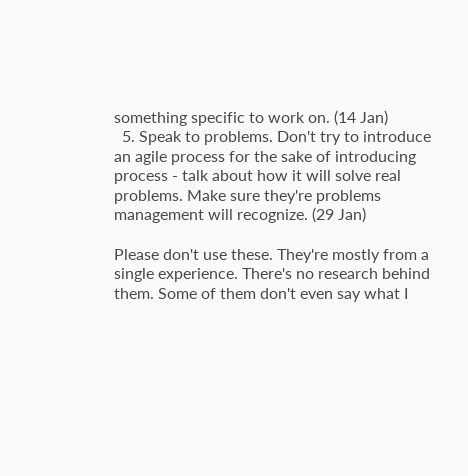something specific to work on. (14 Jan)
  5. Speak to problems. Don't try to introduce an agile process for the sake of introducing process - talk about how it will solve real problems. Make sure they're problems management will recognize. (29 Jan)

Please don't use these. They're mostly from a single experience. There's no research behind them. Some of them don't even say what I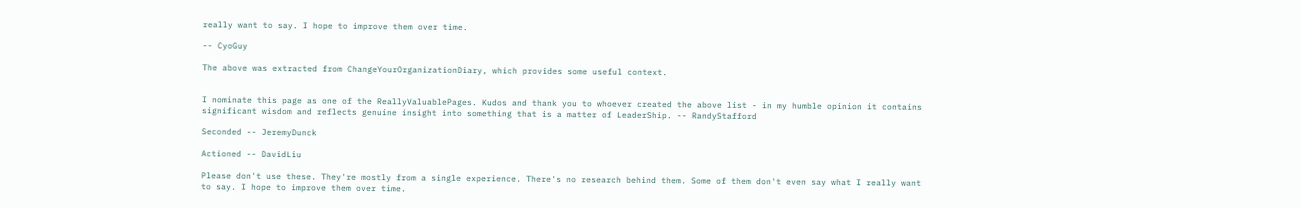really want to say. I hope to improve them over time.

-- CyoGuy

The above was extracted from ChangeYourOrganizationDiary, which provides some useful context.


I nominate this page as one of the ReallyValuablePages. Kudos and thank you to whoever created the above list - in my humble opinion it contains significant wisdom and reflects genuine insight into something that is a matter of LeaderShip. -- RandyStafford

Seconded -- JeremyDunck

Actioned -- DavidLiu

Please don't use these. They're mostly from a single experience. There's no research behind them. Some of them don't even say what I really want to say. I hope to improve them over time.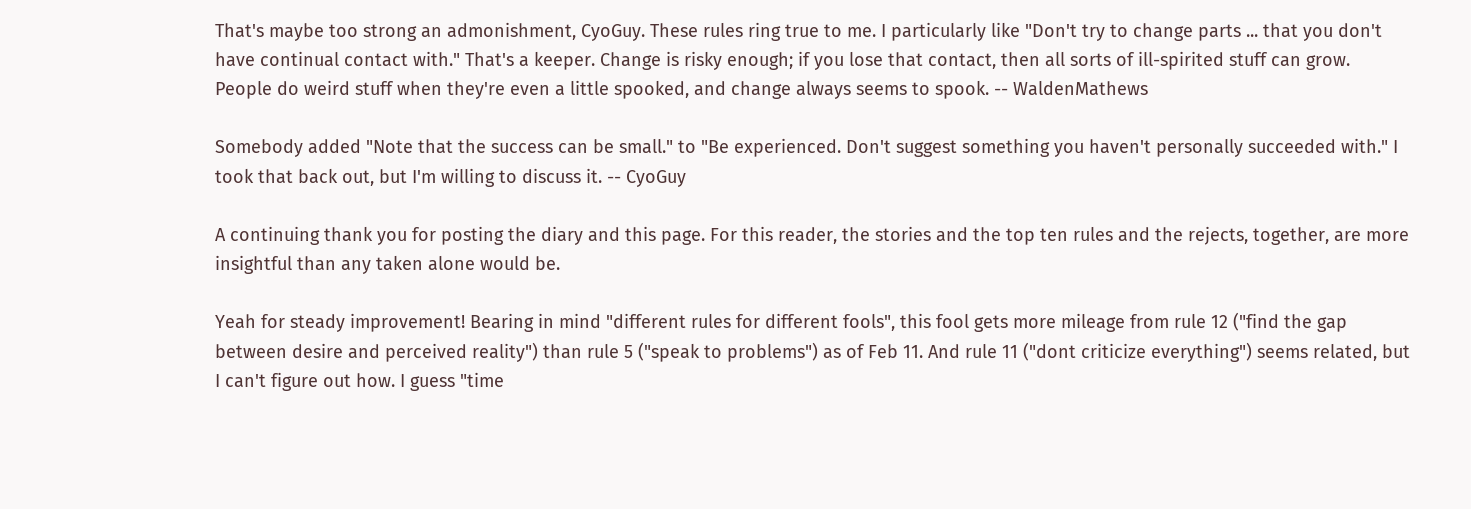That's maybe too strong an admonishment, CyoGuy. These rules ring true to me. I particularly like "Don't try to change parts ... that you don't have continual contact with." That's a keeper. Change is risky enough; if you lose that contact, then all sorts of ill-spirited stuff can grow. People do weird stuff when they're even a little spooked, and change always seems to spook. -- WaldenMathews

Somebody added "Note that the success can be small." to "Be experienced. Don't suggest something you haven't personally succeeded with." I took that back out, but I'm willing to discuss it. -- CyoGuy

A continuing thank you for posting the diary and this page. For this reader, the stories and the top ten rules and the rejects, together, are more insightful than any taken alone would be.

Yeah for steady improvement! Bearing in mind "different rules for different fools", this fool gets more mileage from rule 12 ("find the gap between desire and perceived reality") than rule 5 ("speak to problems") as of Feb 11. And rule 11 ("dont criticize everything") seems related, but I can't figure out how. I guess "time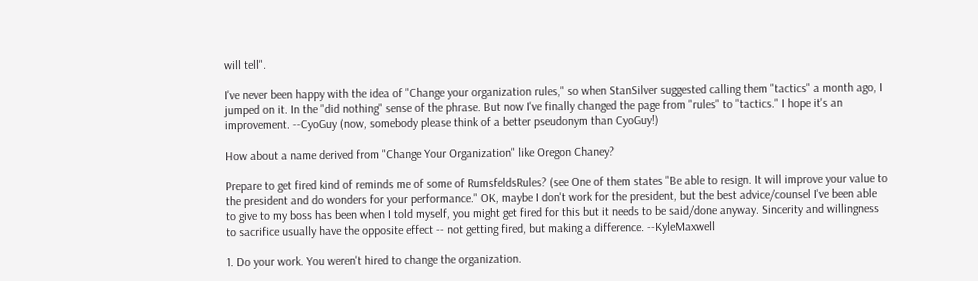will tell".

I've never been happy with the idea of "Change your organization rules," so when StanSilver suggested calling them "tactics" a month ago, I jumped on it. In the "did nothing" sense of the phrase. But now I've finally changed the page from "rules" to "tactics." I hope it's an improvement. --CyoGuy (now, somebody please think of a better pseudonym than CyoGuy!)

How about a name derived from "Change Your Organization" like Oregon Chaney?

Prepare to get fired kind of reminds me of some of RumsfeldsRules? (see One of them states "Be able to resign. It will improve your value to the president and do wonders for your performance." OK, maybe I don't work for the president, but the best advice/counsel I've been able to give to my boss has been when I told myself, you might get fired for this but it needs to be said/done anyway. Sincerity and willingness to sacrifice usually have the opposite effect -- not getting fired, but making a difference. --KyleMaxwell

1. Do your work. You weren't hired to change the organization.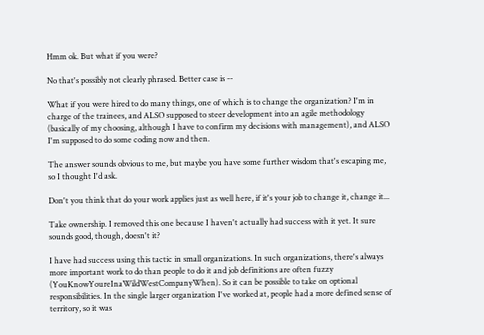Hmm ok. But what if you were?

No that's possibly not clearly phrased. Better case is --

What if you were hired to do many things, one of which is to change the organization? I'm in charge of the trainees, and ALSO supposed to steer development into an agile methodology (basically of my choosing, although I have to confirm my decisions with management), and ALSO I'm supposed to do some coding now and then.

The answer sounds obvious to me, but maybe you have some further wisdom that's escaping me, so I thought I'd ask.

Don't you think that do your work applies just as well here, if it's your job to change it, change it...

Take ownership. I removed this one because I haven't actually had success with it yet. It sure sounds good, though, doesn't it?

I have had success using this tactic in small organizations. In such organizations, there's always more important work to do than people to do it and job definitions are often fuzzy (YouKnowYoureInaWildWestCompanyWhen). So it can be possible to take on optional responsibilities. In the single larger organization I've worked at, people had a more defined sense of territory, so it was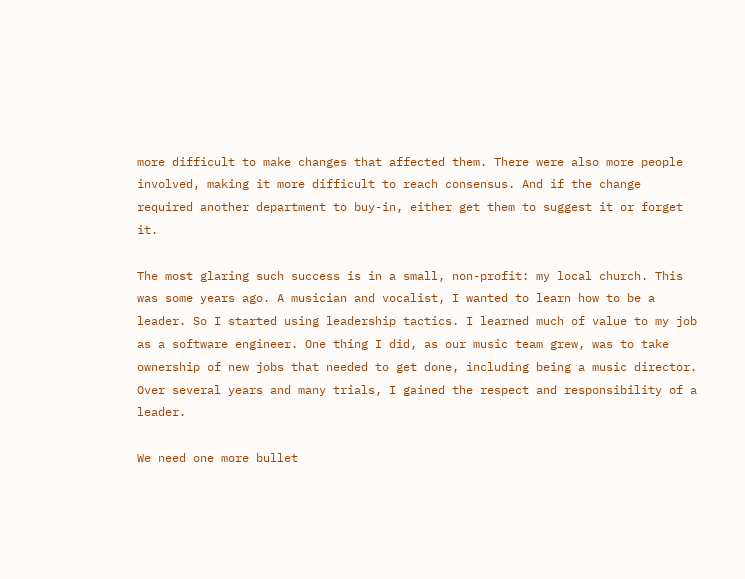more difficult to make changes that affected them. There were also more people involved, making it more difficult to reach consensus. And if the change required another department to buy-in, either get them to suggest it or forget it.

The most glaring such success is in a small, non-profit: my local church. This was some years ago. A musician and vocalist, I wanted to learn how to be a leader. So I started using leadership tactics. I learned much of value to my job as a software engineer. One thing I did, as our music team grew, was to take ownership of new jobs that needed to get done, including being a music director. Over several years and many trials, I gained the respect and responsibility of a leader.

We need one more bullet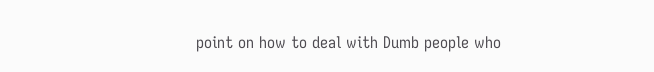point on how to deal with Dumb people who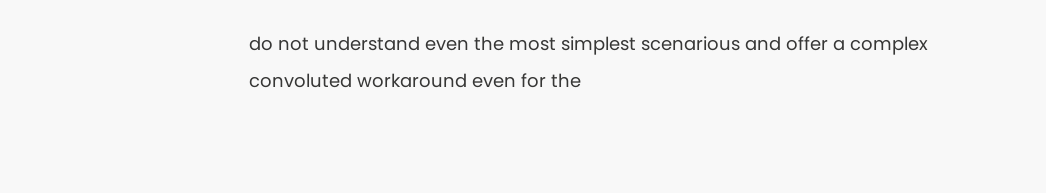do not understand even the most simplest scenarious and offer a complex convoluted workaround even for the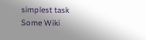simplest task
Some Wiki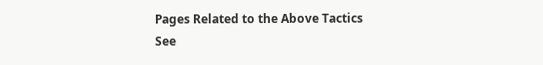Pages Related to the Above Tactics
See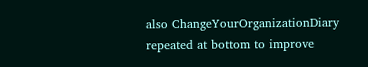also ChangeYourOrganizationDiary repeated at bottom to improve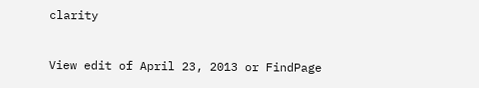clarity


View edit of April 23, 2013 or FindPage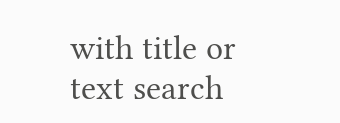with title or text search